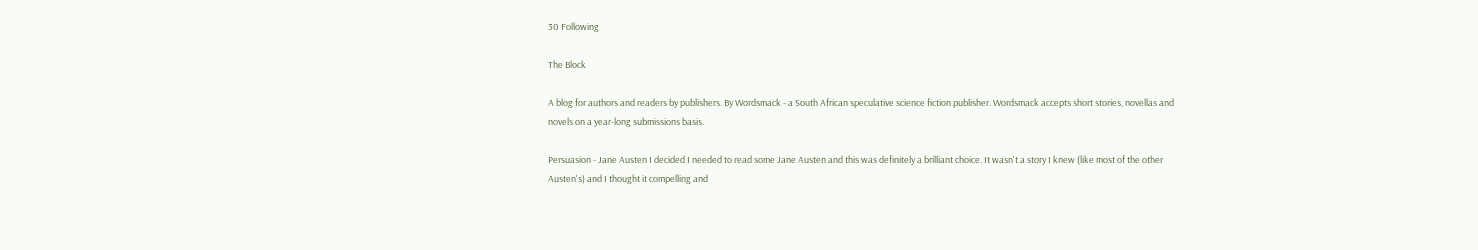30 Following

The Block

A blog for authors and readers by publishers. By Wordsmack - a South African speculative science fiction publisher. Wordsmack accepts short stories, novellas and novels on a year-long submissions basis.

Persuasion - Jane Austen I decided I needed to read some Jane Austen and this was definitely a brilliant choice. It wasn't a story I knew (like most of the other Austen's) and I thought it compelling and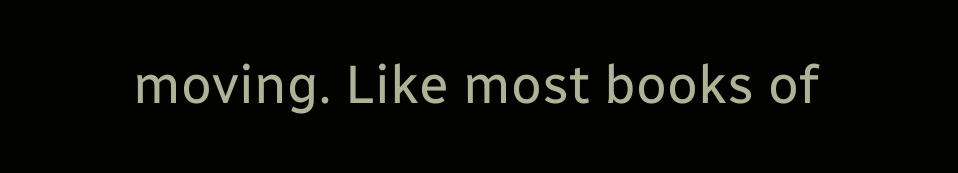moving. Like most books of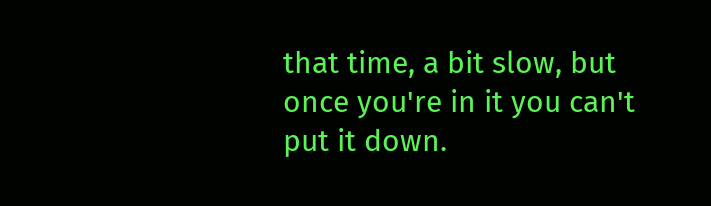that time, a bit slow, but once you're in it you can't put it down.